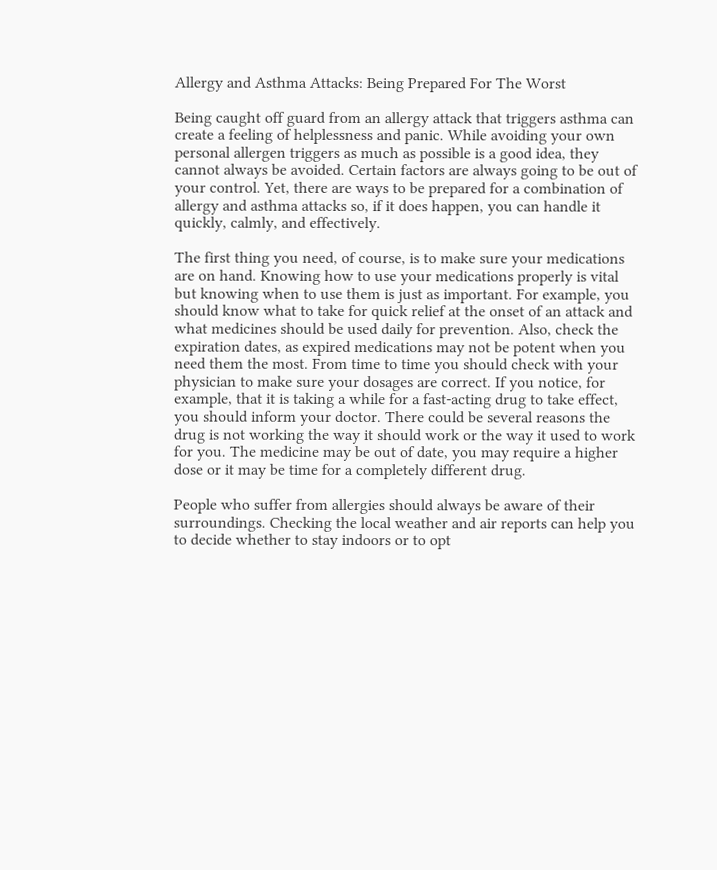Allergy and Asthma Attacks: Being Prepared For The Worst

Being caught off guard from an allergy attack that triggers asthma can create a feeling of helplessness and panic. While avoiding your own personal allergen triggers as much as possible is a good idea, they cannot always be avoided. Certain factors are always going to be out of your control. Yet, there are ways to be prepared for a combination of allergy and asthma attacks so, if it does happen, you can handle it quickly, calmly, and effectively.

The first thing you need, of course, is to make sure your medications are on hand. Knowing how to use your medications properly is vital but knowing when to use them is just as important. For example, you should know what to take for quick relief at the onset of an attack and what medicines should be used daily for prevention. Also, check the expiration dates, as expired medications may not be potent when you need them the most. From time to time you should check with your physician to make sure your dosages are correct. If you notice, for example, that it is taking a while for a fast-acting drug to take effect, you should inform your doctor. There could be several reasons the drug is not working the way it should work or the way it used to work for you. The medicine may be out of date, you may require a higher dose or it may be time for a completely different drug.

People who suffer from allergies should always be aware of their surroundings. Checking the local weather and air reports can help you to decide whether to stay indoors or to opt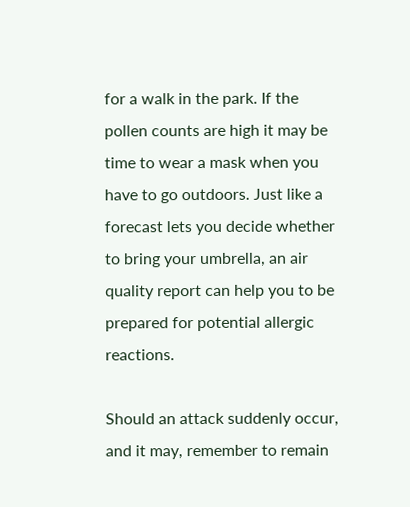for a walk in the park. If the pollen counts are high it may be time to wear a mask when you have to go outdoors. Just like a forecast lets you decide whether to bring your umbrella, an air quality report can help you to be prepared for potential allergic reactions.

Should an attack suddenly occur, and it may, remember to remain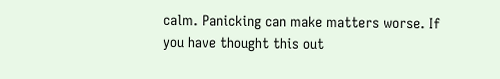calm. Panicking can make matters worse. If you have thought this out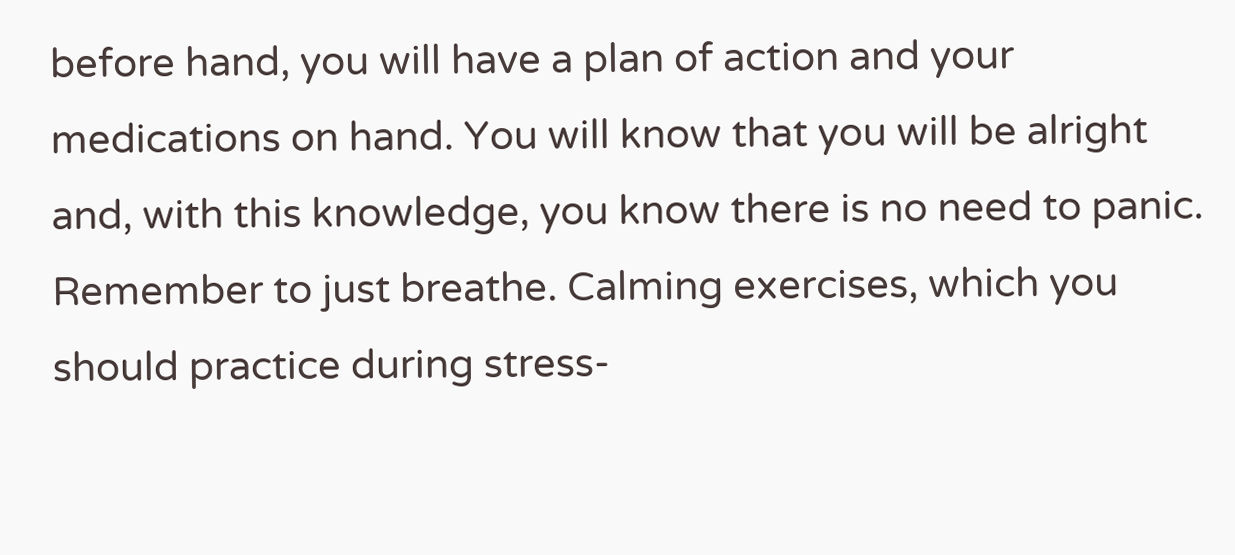before hand, you will have a plan of action and your medications on hand. You will know that you will be alright and, with this knowledge, you know there is no need to panic. Remember to just breathe. Calming exercises, which you should practice during stress-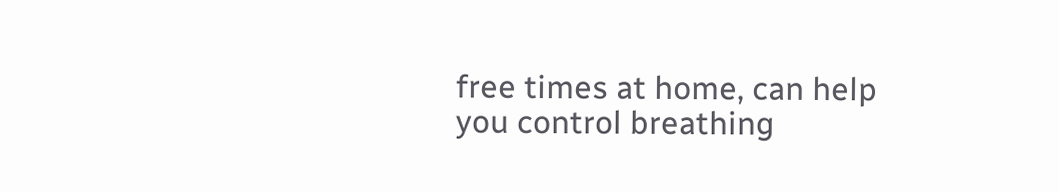free times at home, can help you control breathing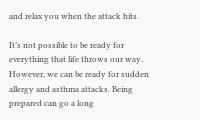and relax you when the attack hits.

It’s not possible to be ready for everything that life throws our way. However, we can be ready for sudden allergy and asthma attacks. Being prepared can go a long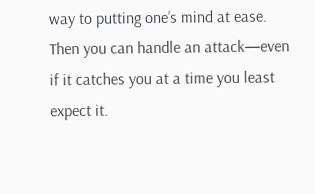way to putting one’s mind at ease. Then you can handle an attack—even if it catches you at a time you least expect it.